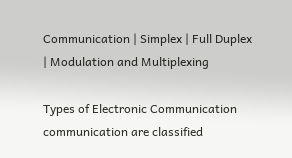Communication | Simplex | Full Duplex | Modulation and Multiplexing

Types of Electronic Communication communication are classified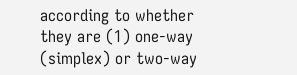according to whether they are (1) one-way (simplex) or two-way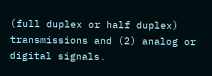(full duplex or half duplex) transmissions and (2) analog or digital signals.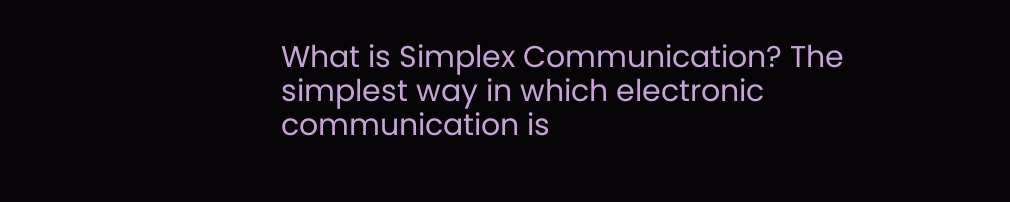What is Simplex Communication? The simplest way in which electronic communication is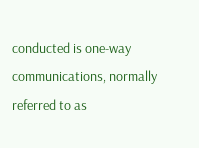conducted is one-way communications, normally referred to as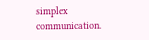simplex communication.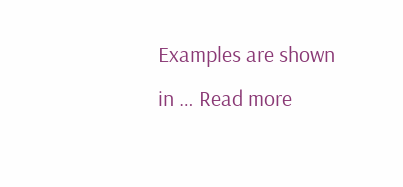Examples are shown in … Read more